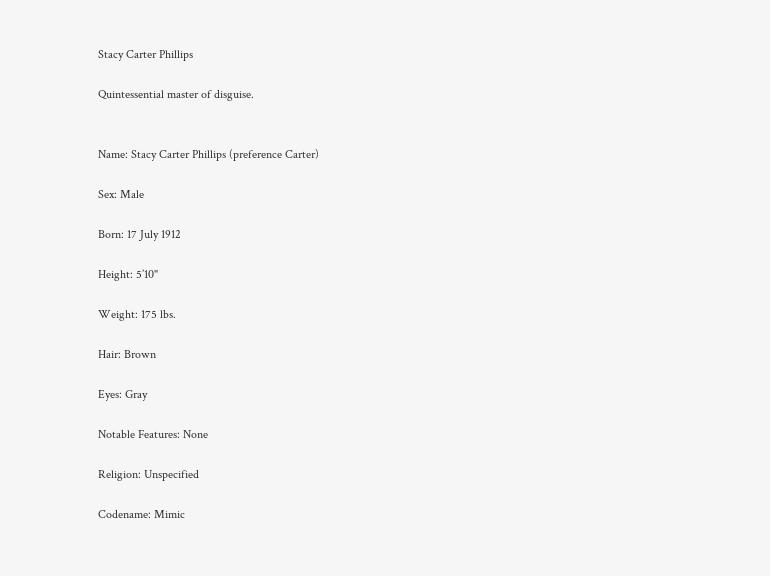Stacy Carter Phillips

Quintessential master of disguise.


Name: Stacy Carter Phillips (preference Carter)

Sex: Male

Born: 17 July 1912

Height: 5’10"

Weight: 175 lbs.

Hair: Brown

Eyes: Gray

Notable Features: None

Religion: Unspecified

Codename: Mimic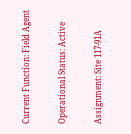Current Function: Field Agent

Operational Status: Active

Assignment: Site 117-91A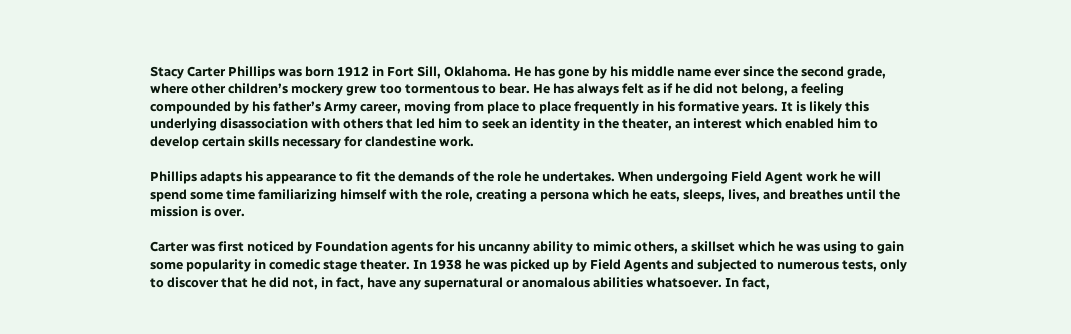Stacy Carter Phillips was born 1912 in Fort Sill, Oklahoma. He has gone by his middle name ever since the second grade, where other children’s mockery grew too tormentous to bear. He has always felt as if he did not belong, a feeling compounded by his father’s Army career, moving from place to place frequently in his formative years. It is likely this underlying disassociation with others that led him to seek an identity in the theater, an interest which enabled him to develop certain skills necessary for clandestine work.

Phillips adapts his appearance to fit the demands of the role he undertakes. When undergoing Field Agent work he will spend some time familiarizing himself with the role, creating a persona which he eats, sleeps, lives, and breathes until the mission is over.

Carter was first noticed by Foundation agents for his uncanny ability to mimic others, a skillset which he was using to gain some popularity in comedic stage theater. In 1938 he was picked up by Field Agents and subjected to numerous tests, only to discover that he did not, in fact, have any supernatural or anomalous abilities whatsoever. In fact,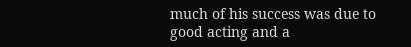much of his success was due to good acting and a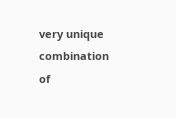very unique combination of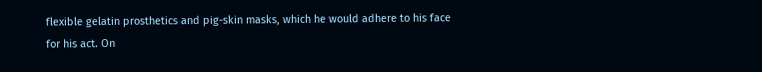flexible gelatin prosthetics and pig-skin masks, which he would adhere to his face for his act. On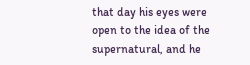that day his eyes were open to the idea of the supernatural, and he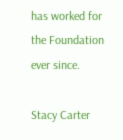has worked for the Foundation ever since.

Stacy Carter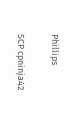Phillips

SCP cpninja42